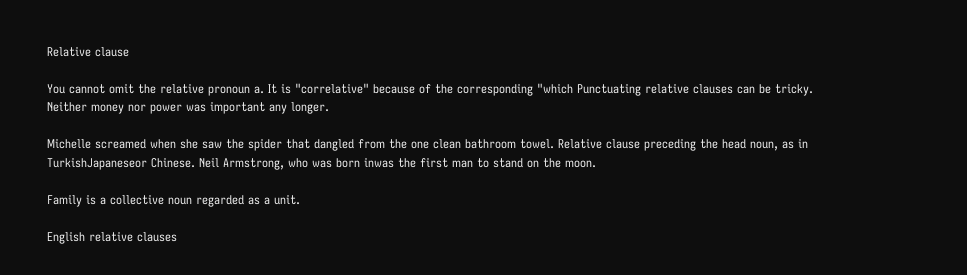Relative clause

You cannot omit the relative pronoun a. It is "correlative" because of the corresponding "which Punctuating relative clauses can be tricky. Neither money nor power was important any longer.

Michelle screamed when she saw the spider that dangled from the one clean bathroom towel. Relative clause preceding the head noun, as in TurkishJapaneseor Chinese. Neil Armstrong, who was born inwas the first man to stand on the moon.

Family is a collective noun regarded as a unit.

English relative clauses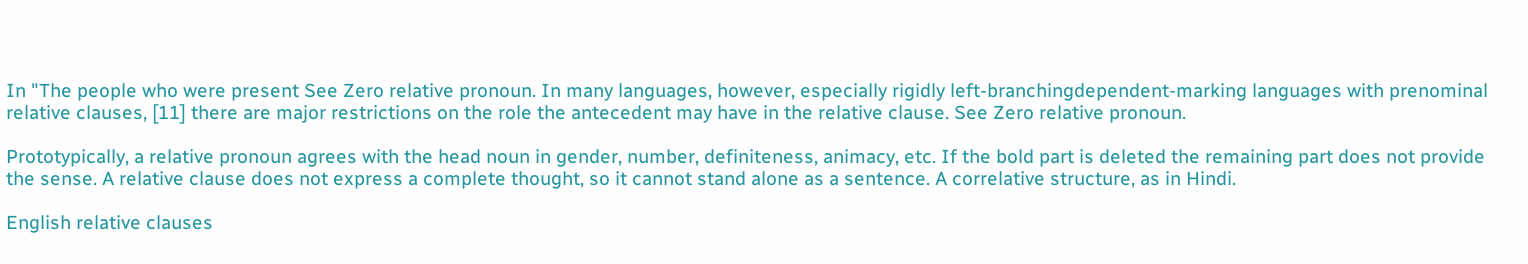In "The people who were present See Zero relative pronoun. In many languages, however, especially rigidly left-branchingdependent-marking languages with prenominal relative clauses, [11] there are major restrictions on the role the antecedent may have in the relative clause. See Zero relative pronoun.

Prototypically, a relative pronoun agrees with the head noun in gender, number, definiteness, animacy, etc. If the bold part is deleted the remaining part does not provide the sense. A relative clause does not express a complete thought, so it cannot stand alone as a sentence. A correlative structure, as in Hindi.

English relative clauses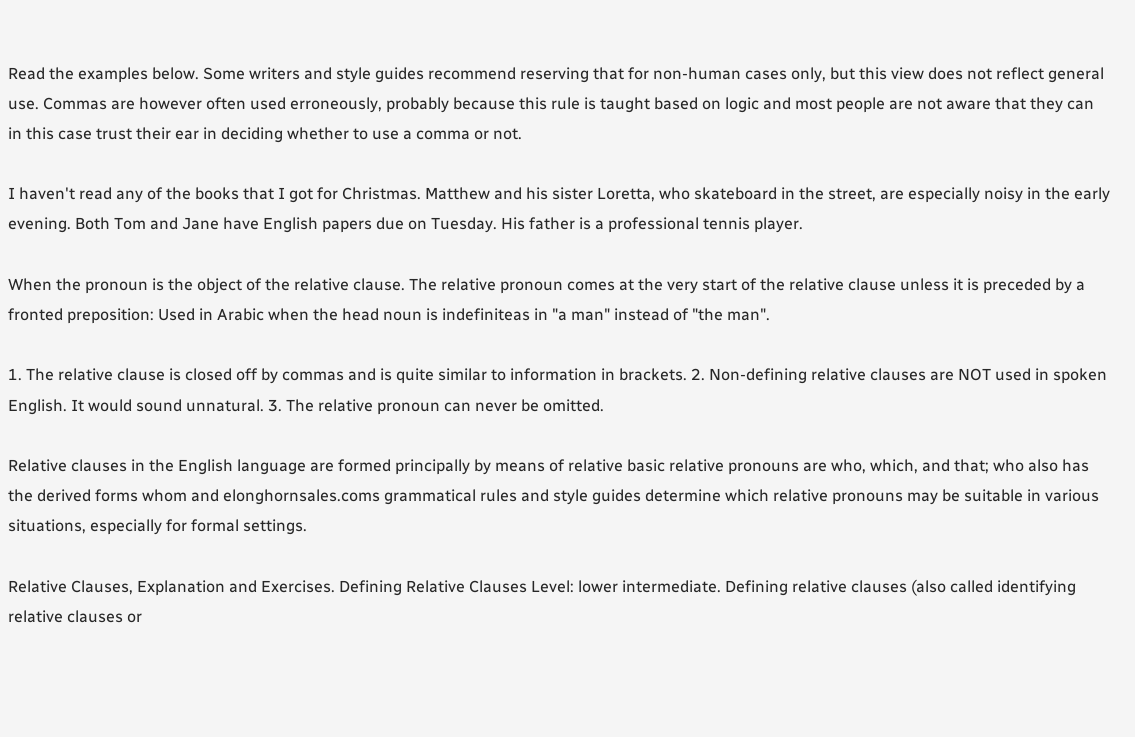Read the examples below. Some writers and style guides recommend reserving that for non-human cases only, but this view does not reflect general use. Commas are however often used erroneously, probably because this rule is taught based on logic and most people are not aware that they can in this case trust their ear in deciding whether to use a comma or not.

I haven't read any of the books that I got for Christmas. Matthew and his sister Loretta, who skateboard in the street, are especially noisy in the early evening. Both Tom and Jane have English papers due on Tuesday. His father is a professional tennis player.

When the pronoun is the object of the relative clause. The relative pronoun comes at the very start of the relative clause unless it is preceded by a fronted preposition: Used in Arabic when the head noun is indefiniteas in "a man" instead of "the man".

1. The relative clause is closed off by commas and is quite similar to information in brackets. 2. Non-defining relative clauses are NOT used in spoken English. It would sound unnatural. 3. The relative pronoun can never be omitted.

Relative clauses in the English language are formed principally by means of relative basic relative pronouns are who, which, and that; who also has the derived forms whom and elonghornsales.coms grammatical rules and style guides determine which relative pronouns may be suitable in various situations, especially for formal settings.

Relative Clauses, Explanation and Exercises. Defining Relative Clauses Level: lower intermediate. Defining relative clauses (also called identifying relative clauses or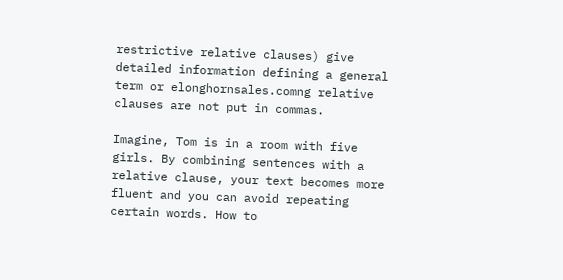restrictive relative clauses) give detailed information defining a general term or elonghornsales.comng relative clauses are not put in commas.

Imagine, Tom is in a room with five girls. By combining sentences with a relative clause, your text becomes more fluent and you can avoid repeating certain words. How to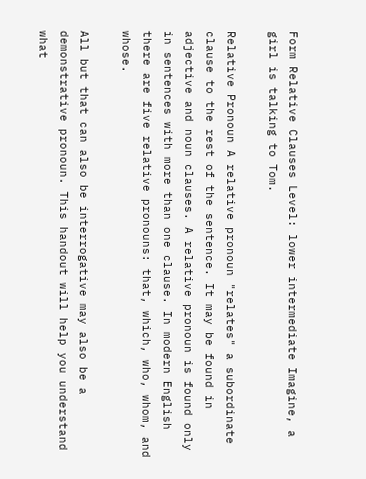Form Relative Clauses Level: lower intermediate Imagine, a girl is talking to Tom.

Relative Pronoun A relative pronoun "relates" a subordinate clause to the rest of the sentence. It may be found in adjective and noun clauses. A relative pronoun is found only in sentences with more than one clause. In modern English there are five relative pronouns: that, which, who, whom, and whose.

All but that can also be interrogative may also be a demonstrative pronoun. This handout will help you understand what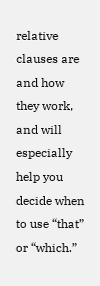relative clauses are and how they work, and will especially help you decide when to use “that” or “which.”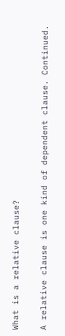What is a relative clause?

A relative clause is one kind of dependent clause. Continued.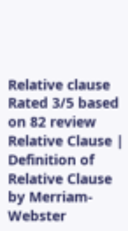Relative clause
Rated 3/5 based on 82 review
Relative Clause | Definition of Relative Clause by Merriam-Webster